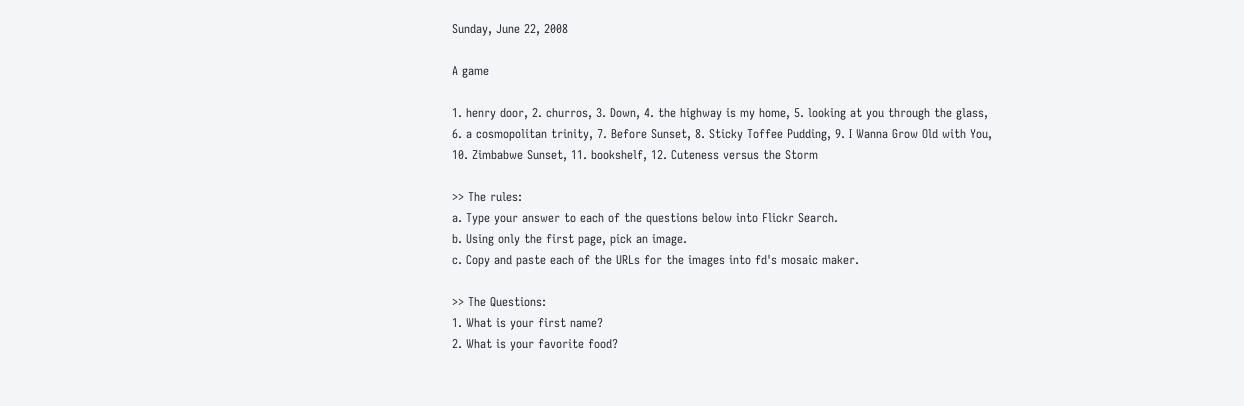Sunday, June 22, 2008

A game

1. henry door, 2. churros, 3. Down, 4. the highway is my home, 5. looking at you through the glass, 6. a cosmopolitan trinity, 7. Before Sunset, 8. Sticky Toffee Pudding, 9. I Wanna Grow Old with You, 10. Zimbabwe Sunset, 11. bookshelf, 12. Cuteness versus the Storm

>> The rules:
a. Type your answer to each of the questions below into Flickr Search.
b. Using only the first page, pick an image.
c. Copy and paste each of the URLs for the images into fd's mosaic maker.

>> The Questions:
1. What is your first name?
2. What is your favorite food?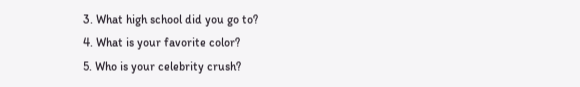3. What high school did you go to?
4. What is your favorite color?
5. Who is your celebrity crush?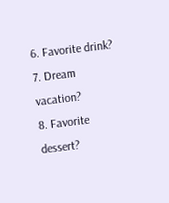6. Favorite drink?
7. Dream vacation?
8. Favorite dessert?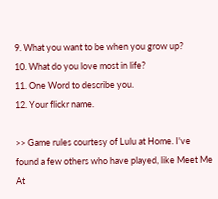9. What you want to be when you grow up?
10. What do you love most in life?
11. One Word to describe you.
12. Your flickr name.

>> Game rules courtesy of Lulu at Home. I've found a few others who have played, like Meet Me At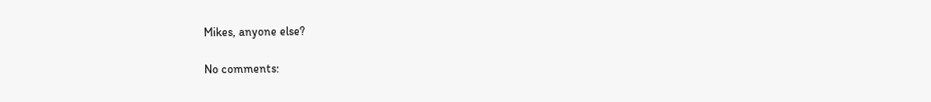Mikes, anyone else?

No comments: